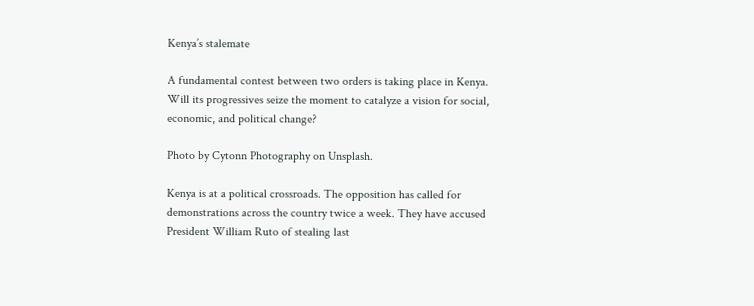Kenya’s stalemate

A fundamental contest between two orders is taking place in Kenya. Will its progressives seize the moment to catalyze a vision for social, economic, and political change?

Photo by Cytonn Photography on Unsplash.

Kenya is at a political crossroads. The opposition has called for demonstrations across the country twice a week. They have accused President William Ruto of stealing last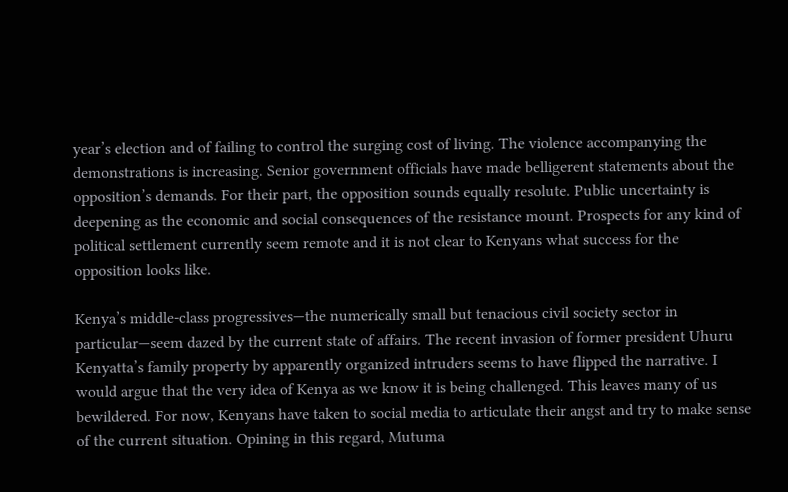year’s election and of failing to control the surging cost of living. The violence accompanying the demonstrations is increasing. Senior government officials have made belligerent statements about the opposition’s demands. For their part, the opposition sounds equally resolute. Public uncertainty is deepening as the economic and social consequences of the resistance mount. Prospects for any kind of political settlement currently seem remote and it is not clear to Kenyans what success for the opposition looks like.

Kenya’s middle-class progressives—the numerically small but tenacious civil society sector in particular—seem dazed by the current state of affairs. The recent invasion of former president Uhuru Kenyatta’s family property by apparently organized intruders seems to have flipped the narrative. I would argue that the very idea of Kenya as we know it is being challenged. This leaves many of us bewildered. For now, Kenyans have taken to social media to articulate their angst and try to make sense of the current situation. Opining in this regard, Mutuma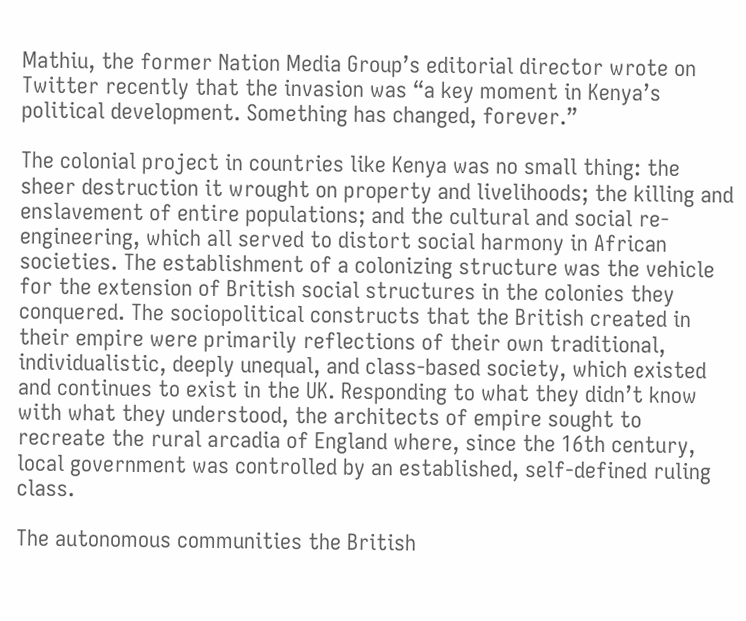Mathiu, the former Nation Media Group’s editorial director wrote on Twitter recently that the invasion was “a key moment in Kenya’s political development. Something has changed, forever.”

The colonial project in countries like Kenya was no small thing: the sheer destruction it wrought on property and livelihoods; the killing and enslavement of entire populations; and the cultural and social re-engineering, which all served to distort social harmony in African societies. The establishment of a colonizing structure was the vehicle for the extension of British social structures in the colonies they conquered. The sociopolitical constructs that the British created in their empire were primarily reflections of their own traditional, individualistic, deeply unequal, and class-based society, which existed and continues to exist in the UK. Responding to what they didn’t know with what they understood, the architects of empire sought to recreate the rural arcadia of England where, since the 16th century, local government was controlled by an established, self-defined ruling class.

The autonomous communities the British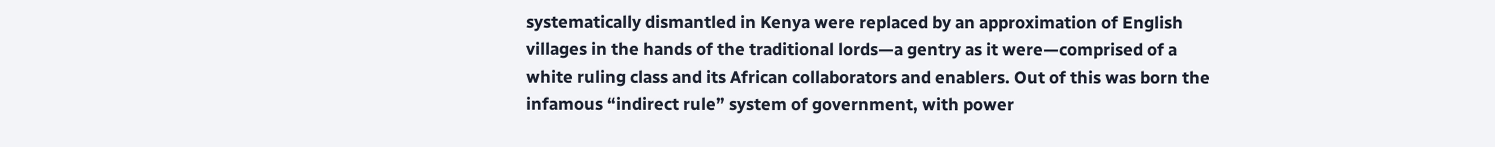systematically dismantled in Kenya were replaced by an approximation of English villages in the hands of the traditional lords—a gentry as it were—comprised of a white ruling class and its African collaborators and enablers. Out of this was born the infamous “indirect rule” system of government, with power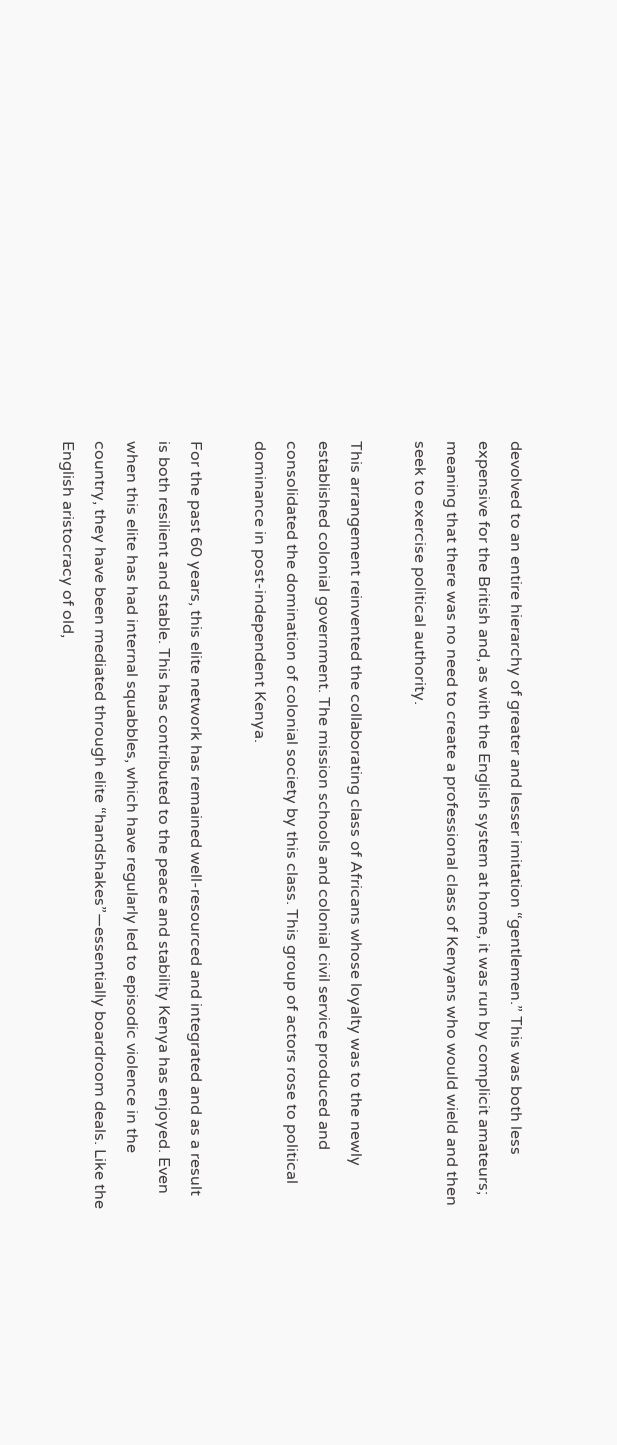devolved to an entire hierarchy of greater and lesser imitation “gentlemen.” This was both less expensive for the British and, as with the English system at home, it was run by complicit amateurs; meaning that there was no need to create a professional class of Kenyans who would wield and then seek to exercise political authority.

This arrangement reinvented the collaborating class of Africans whose loyalty was to the newly established colonial government. The mission schools and colonial civil service produced and consolidated the domination of colonial society by this class. This group of actors rose to political dominance in post-independent Kenya.

For the past 60 years, this elite network has remained well-resourced and integrated and as a result is both resilient and stable. This has contributed to the peace and stability Kenya has enjoyed. Even when this elite has had internal squabbles, which have regularly led to episodic violence in the country, they have been mediated through elite “handshakes”—essentially boardroom deals. Like the English aristocracy of old,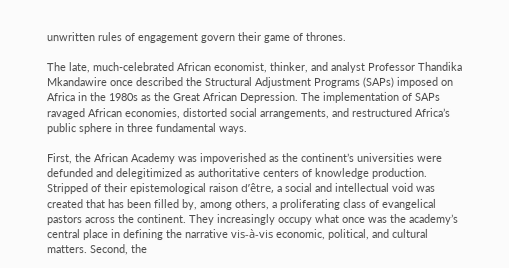unwritten rules of engagement govern their game of thrones.

The late, much-celebrated African economist, thinker, and analyst Professor Thandika Mkandawire once described the Structural Adjustment Programs (SAPs) imposed on Africa in the 1980s as the Great African Depression. The implementation of SAPs ravaged African economies, distorted social arrangements, and restructured Africa’s public sphere in three fundamental ways.

First, the African Academy was impoverished as the continent’s universities were defunded and delegitimized as authoritative centers of knowledge production. Stripped of their epistemological raison d’être, a social and intellectual void was created that has been filled by, among others, a proliferating class of evangelical pastors across the continent. They increasingly occupy what once was the academy’s central place in defining the narrative vis-à-vis economic, political, and cultural matters. Second, the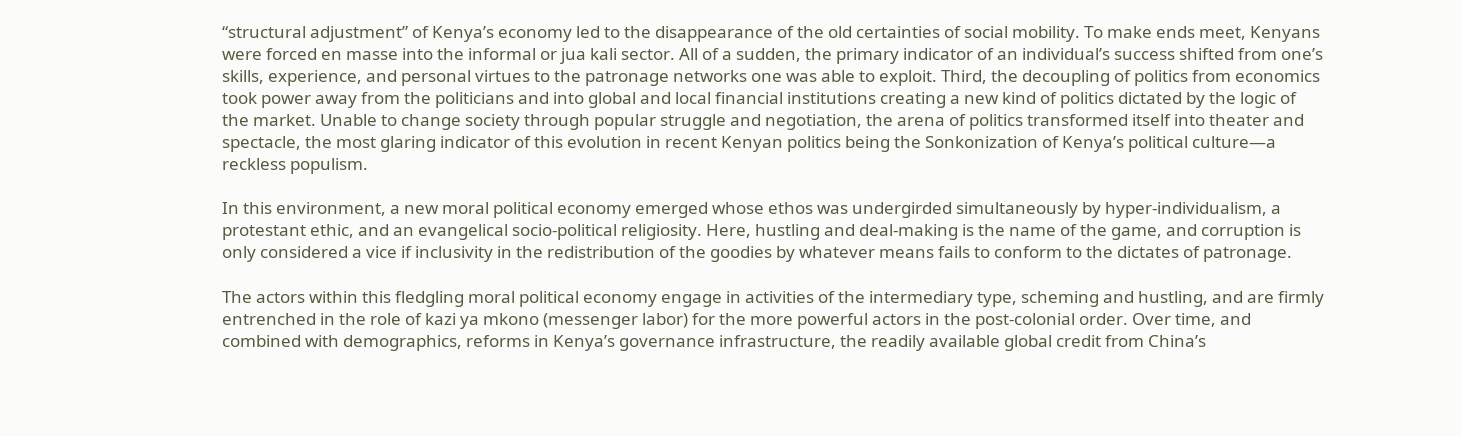“structural adjustment” of Kenya’s economy led to the disappearance of the old certainties of social mobility. To make ends meet, Kenyans were forced en masse into the informal or jua kali sector. All of a sudden, the primary indicator of an individual’s success shifted from one’s skills, experience, and personal virtues to the patronage networks one was able to exploit. Third, the decoupling of politics from economics took power away from the politicians and into global and local financial institutions creating a new kind of politics dictated by the logic of the market. Unable to change society through popular struggle and negotiation, the arena of politics transformed itself into theater and spectacle, the most glaring indicator of this evolution in recent Kenyan politics being the Sonkonization of Kenya’s political culture—a reckless populism.

In this environment, a new moral political economy emerged whose ethos was undergirded simultaneously by hyper-individualism, a protestant ethic, and an evangelical socio-political religiosity. Here, hustling and deal-making is the name of the game, and corruption is only considered a vice if inclusivity in the redistribution of the goodies by whatever means fails to conform to the dictates of patronage.

The actors within this fledgling moral political economy engage in activities of the intermediary type, scheming and hustling, and are firmly entrenched in the role of kazi ya mkono (messenger labor) for the more powerful actors in the post-colonial order. Over time, and combined with demographics, reforms in Kenya’s governance infrastructure, the readily available global credit from China’s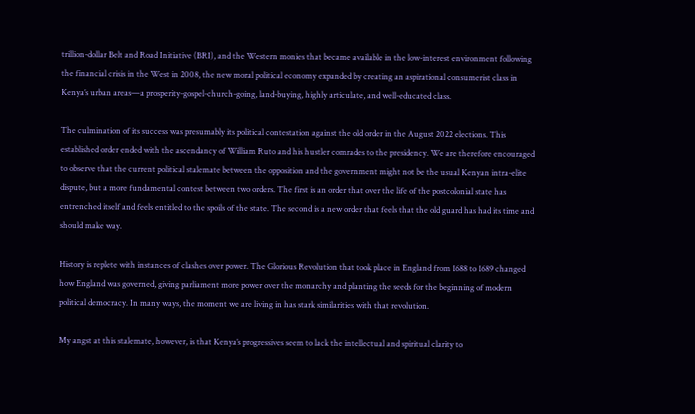trillion-dollar Belt and Road Initiative (BRI), and the Western monies that became available in the low-interest environment following the financial crisis in the West in 2008, the new moral political economy expanded by creating an aspirational consumerist class in Kenya’s urban areas—a prosperity-gospel-church-going, land-buying, highly articulate, and well-educated class.

The culmination of its success was presumably its political contestation against the old order in the August 2022 elections. This established order ended with the ascendancy of William Ruto and his hustler comrades to the presidency. We are therefore encouraged to observe that the current political stalemate between the opposition and the government might not be the usual Kenyan intra-elite dispute, but a more fundamental contest between two orders. The first is an order that over the life of the postcolonial state has entrenched itself and feels entitled to the spoils of the state. The second is a new order that feels that the old guard has had its time and should make way.

History is replete with instances of clashes over power. The Glorious Revolution that took place in England from 1688 to 1689 changed how England was governed, giving parliament more power over the monarchy and planting the seeds for the beginning of modern political democracy. In many ways, the moment we are living in has stark similarities with that revolution.

My angst at this stalemate, however, is that Kenya’s progressives seem to lack the intellectual and spiritual clarity to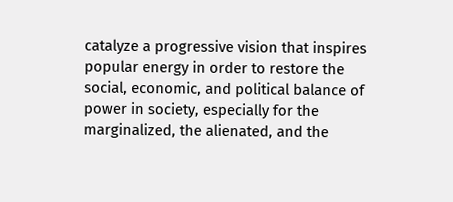catalyze a progressive vision that inspires popular energy in order to restore the social, economic, and political balance of power in society, especially for the marginalized, the alienated, and the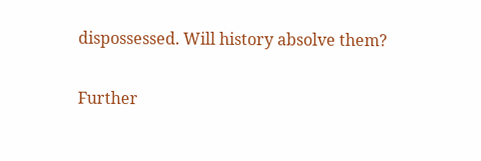dispossessed. Will history absolve them?

Further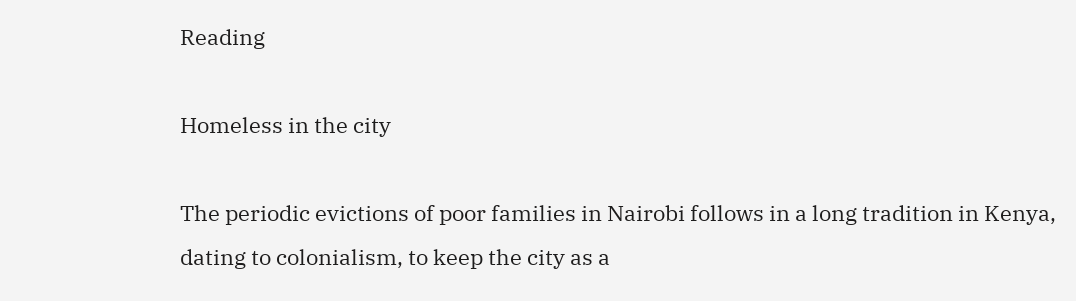Reading

Homeless in the city

The periodic evictions of poor families in Nairobi follows in a long tradition in Kenya, dating to colonialism, to keep the city as a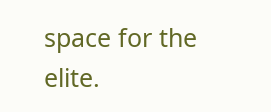space for the elite.